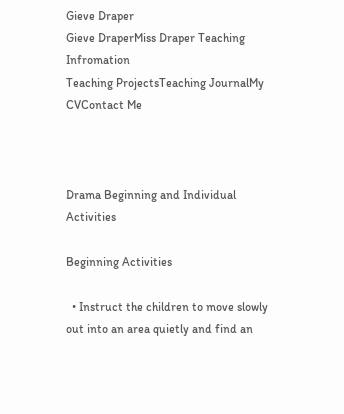Gieve Draper
Gieve DraperMiss Draper Teaching Infromation
Teaching ProjectsTeaching JournalMy CVContact Me



Drama Beginning and Individual Activities

Beginning Activities

  • Instruct the children to move slowly out into an area quietly and find an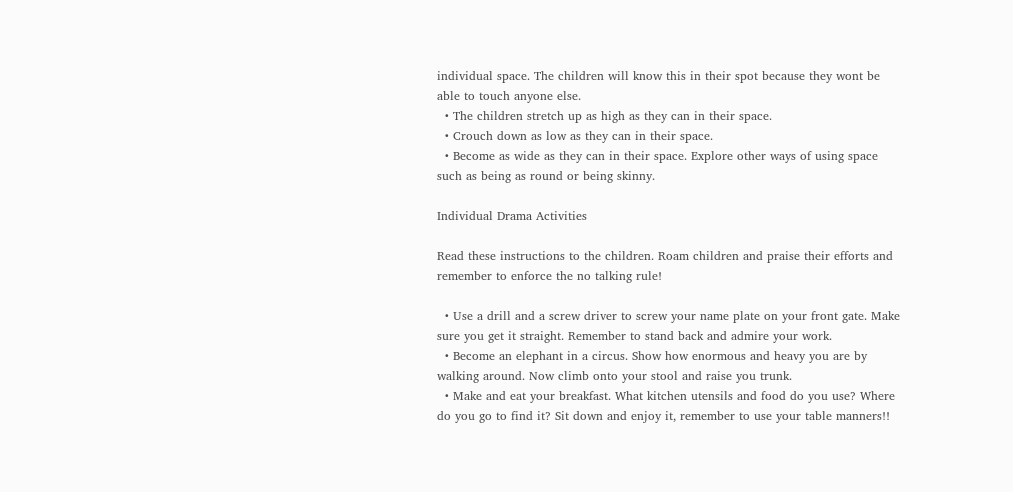individual space. The children will know this in their spot because they wont be able to touch anyone else.
  • The children stretch up as high as they can in their space.
  • Crouch down as low as they can in their space.
  • Become as wide as they can in their space. Explore other ways of using space such as being as round or being skinny.

Individual Drama Activities

Read these instructions to the children. Roam children and praise their efforts and remember to enforce the no talking rule!

  • Use a drill and a screw driver to screw your name plate on your front gate. Make sure you get it straight. Remember to stand back and admire your work.
  • Become an elephant in a circus. Show how enormous and heavy you are by walking around. Now climb onto your stool and raise you trunk.
  • Make and eat your breakfast. What kitchen utensils and food do you use? Where do you go to find it? Sit down and enjoy it, remember to use your table manners!!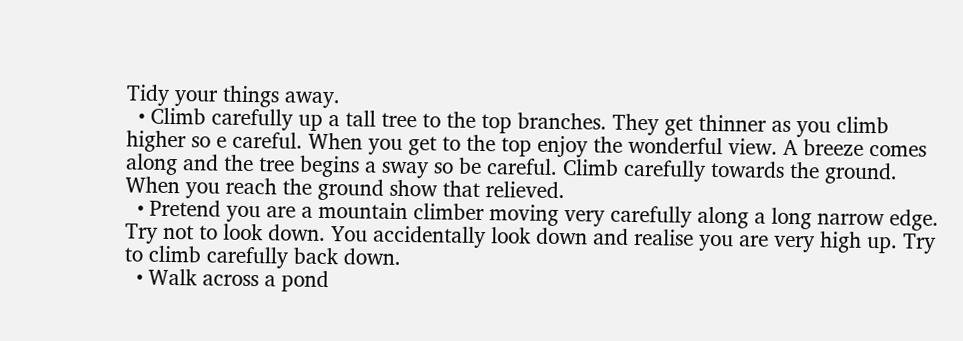Tidy your things away.
  • Climb carefully up a tall tree to the top branches. They get thinner as you climb higher so e careful. When you get to the top enjoy the wonderful view. A breeze comes along and the tree begins a sway so be careful. Climb carefully towards the ground. When you reach the ground show that relieved.
  • Pretend you are a mountain climber moving very carefully along a long narrow edge. Try not to look down. You accidentally look down and realise you are very high up. Try to climb carefully back down.
  • Walk across a pond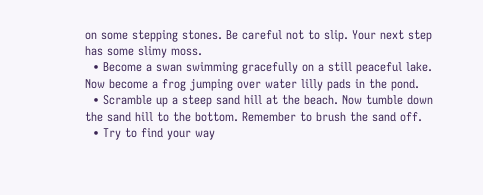on some stepping stones. Be careful not to slip. Your next step has some slimy moss.
  • Become a swan swimming gracefully on a still peaceful lake. Now become a frog jumping over water lilly pads in the pond.
  • Scramble up a steep sand hill at the beach. Now tumble down the sand hill to the bottom. Remember to brush the sand off.
  • Try to find your way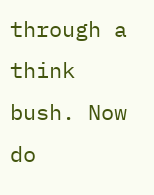through a think bush. Now do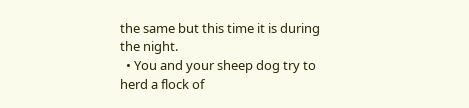the same but this time it is during the night.
  • You and your sheep dog try to herd a flock of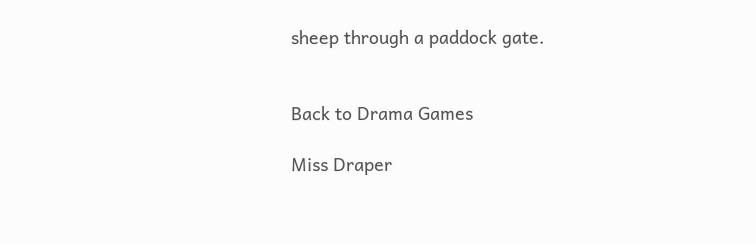sheep through a paddock gate.


Back to Drama Games

Miss Draper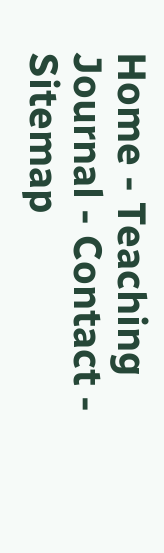Home - Teaching Journal - Contact - Sitemap